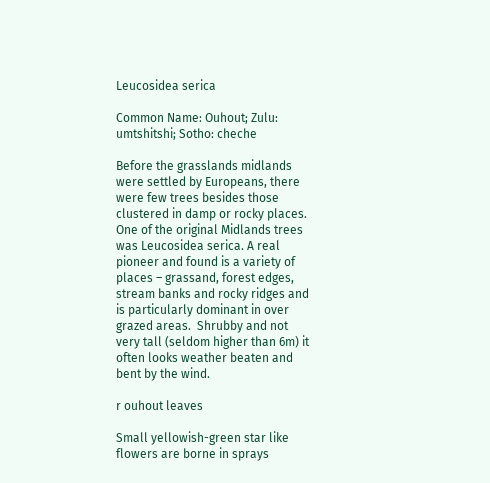Leucosidea serica

Common Name: Ouhout; Zulu: umtshitshi; Sotho: cheche

Before the grasslands midlands were settled by Europeans, there were few trees besides those clustered in damp or rocky places.  One of the original Midlands trees was Leucosidea serica. A real pioneer and found is a variety of places – grassand, forest edges, stream banks and rocky ridges and is particularly dominant in over grazed areas.  Shrubby and not very tall (seldom higher than 6m) it often looks weather beaten and bent by the wind.

r ouhout leaves

Small yellowish-green star like flowers are borne in sprays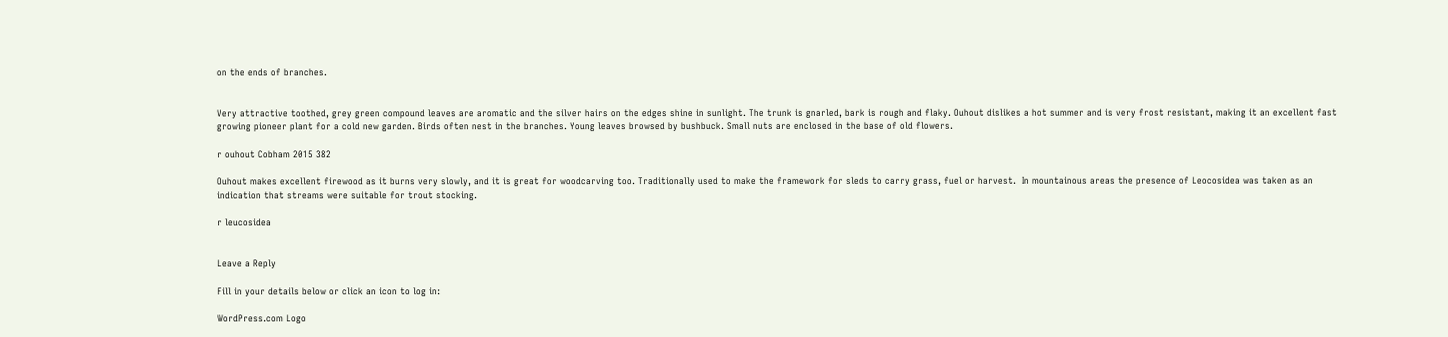on the ends of branches.


Very attractive toothed, grey green compound leaves are aromatic and the silver hairs on the edges shine in sunlight. The trunk is gnarled, bark is rough and flaky. Ouhout dislikes a hot summer and is very frost resistant, making it an excellent fast growing pioneer plant for a cold new garden. Birds often nest in the branches. Young leaves browsed by bushbuck. Small nuts are enclosed in the base of old flowers.

r ouhout Cobham 2015 382

Ouhout makes excellent firewood as it burns very slowly, and it is great for woodcarving too. Traditionally used to make the framework for sleds to carry grass, fuel or harvest.  In mountainous areas the presence of Leocosidea was taken as an indication that streams were suitable for trout stocking.

r leucosidea


Leave a Reply

Fill in your details below or click an icon to log in:

WordPress.com Logo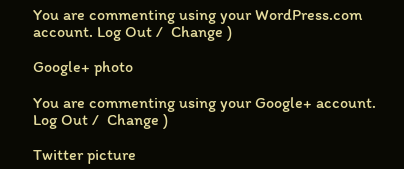You are commenting using your WordPress.com account. Log Out /  Change )

Google+ photo

You are commenting using your Google+ account. Log Out /  Change )

Twitter picture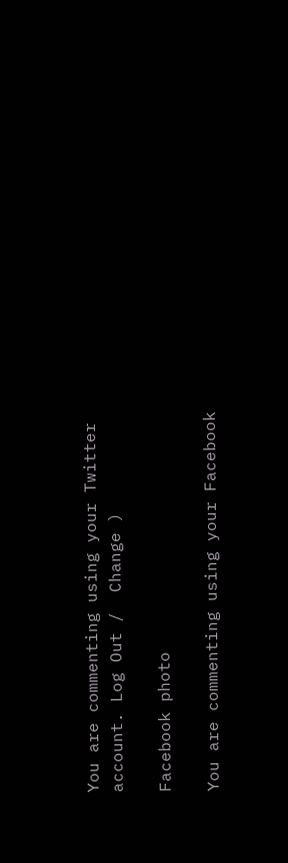You are commenting using your Twitter account. Log Out /  Change )

Facebook photo

You are commenting using your Facebook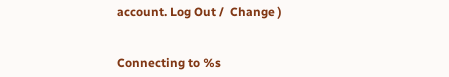account. Log Out /  Change )


Connecting to %s